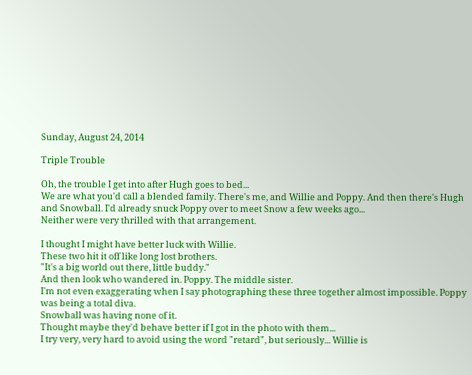Sunday, August 24, 2014

Triple Trouble

Oh, the trouble I get into after Hugh goes to bed...
We are what you'd call a blended family. There's me, and Willie and Poppy. And then there's Hugh and Snowball. I'd already snuck Poppy over to meet Snow a few weeks ago...
Neither were very thrilled with that arrangement.

I thought I might have better luck with Willie.
These two hit it off like long lost brothers.
"It's a big world out there, little buddy."
And then look who wandered in. Poppy. The middle sister.
I'm not even exaggerating when I say photographing these three together almost impossible. Poppy was being a total diva.
Snowball was having none of it.
Thought maybe they'd behave better if I got in the photo with them...
I try very, very hard to avoid using the word "retard", but seriously... Willie is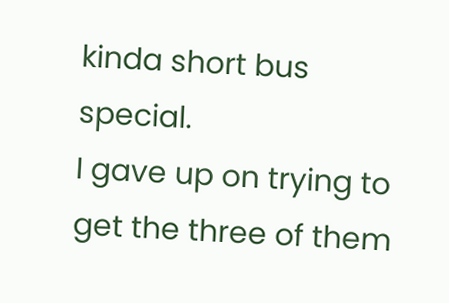kinda short bus special.
I gave up on trying to get the three of them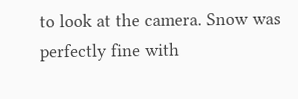to look at the camera. Snow was perfectly fine with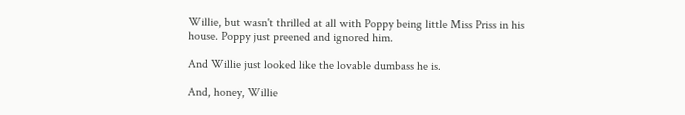Willie, but wasn't thrilled at all with Poppy being little Miss Priss in his house. Poppy just preened and ignored him.

And Willie just looked like the lovable dumbass he is.

And, honey, Willie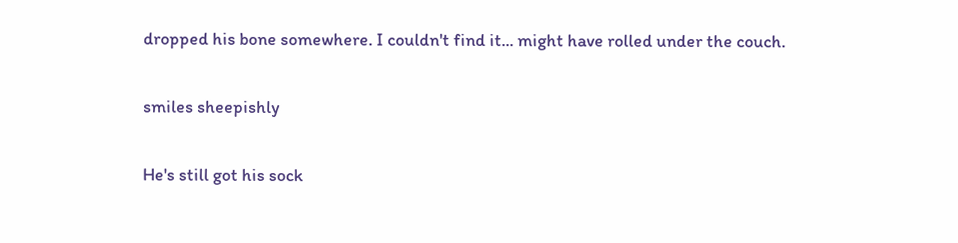dropped his bone somewhere. I couldn't find it... might have rolled under the couch.

smiles sheepishly

He's still got his sock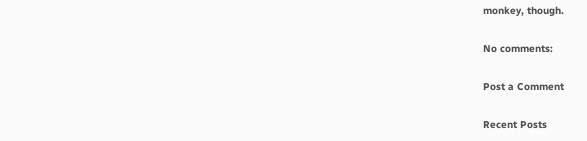monkey, though.

No comments:

Post a Comment

Recent Posts